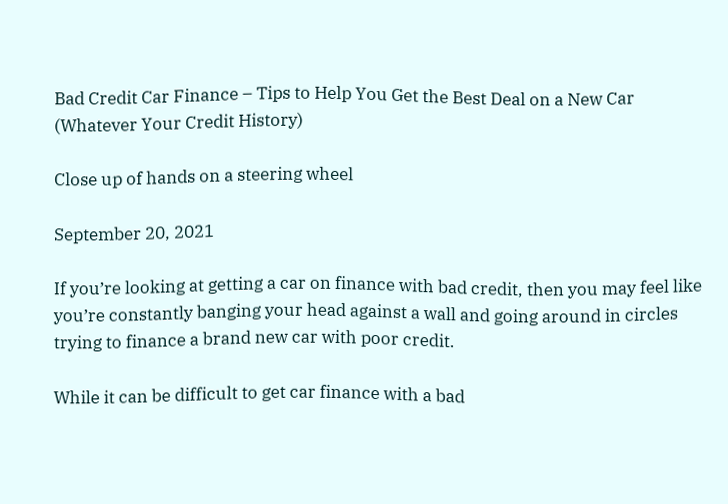Bad Credit Car Finance – Tips to Help You Get the Best Deal on a New Car (Whatever Your Credit History)

Close up of hands on a steering wheel

September 20, 2021

If you’re looking at getting a car on finance with bad credit, then you may feel like you’re constantly banging your head against a wall and going around in circles trying to finance a brand new car with poor credit.

While it can be difficult to get car finance with a bad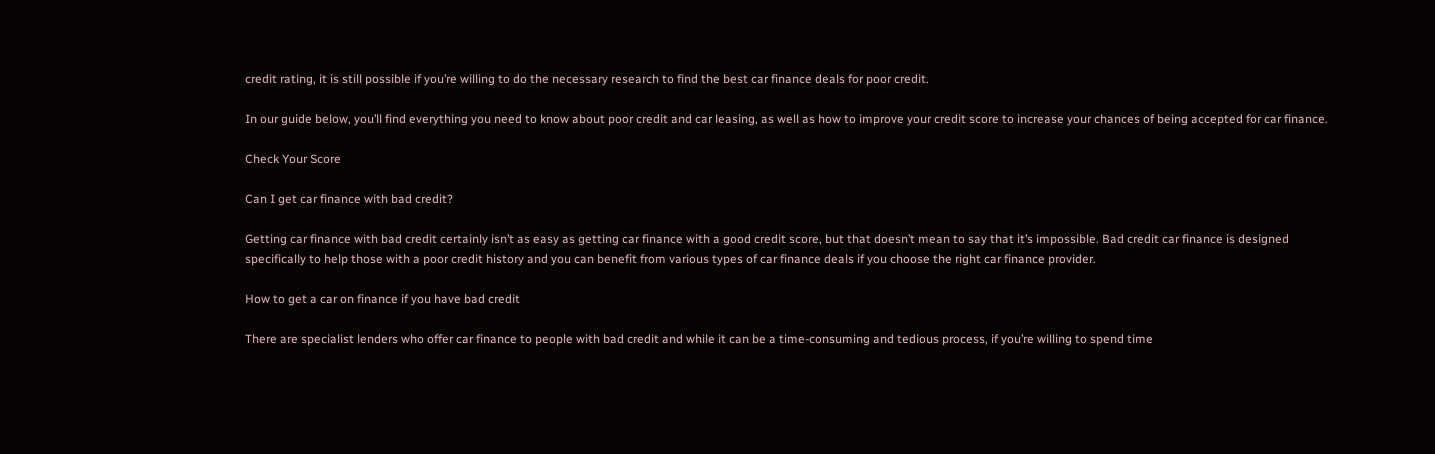credit rating, it is still possible if you’re willing to do the necessary research to find the best car finance deals for poor credit.

In our guide below, you’ll find everything you need to know about poor credit and car leasing, as well as how to improve your credit score to increase your chances of being accepted for car finance.

Check Your Score

Can I get car finance with bad credit?

Getting car finance with bad credit certainly isn’t as easy as getting car finance with a good credit score, but that doesn’t mean to say that it’s impossible. Bad credit car finance is designed specifically to help those with a poor credit history and you can benefit from various types of car finance deals if you choose the right car finance provider.

How to get a car on finance if you have bad credit

There are specialist lenders who offer car finance to people with bad credit and while it can be a time-consuming and tedious process, if you’re willing to spend time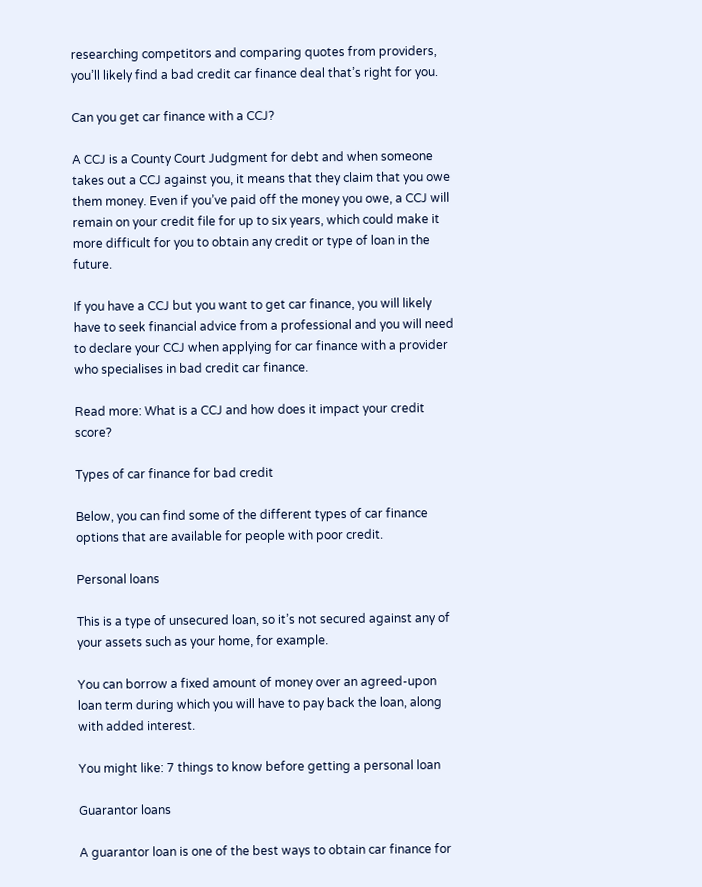researching competitors and comparing quotes from providers, you’ll likely find a bad credit car finance deal that’s right for you.

Can you get car finance with a CCJ?

A CCJ is a County Court Judgment for debt and when someone takes out a CCJ against you, it means that they claim that you owe them money. Even if you’ve paid off the money you owe, a CCJ will remain on your credit file for up to six years, which could make it more difficult for you to obtain any credit or type of loan in the future.

If you have a CCJ but you want to get car finance, you will likely have to seek financial advice from a professional and you will need to declare your CCJ when applying for car finance with a provider who specialises in bad credit car finance.

Read more: What is a CCJ and how does it impact your credit score?

Types of car finance for bad credit

Below, you can find some of the different types of car finance options that are available for people with poor credit.

Personal loans

This is a type of unsecured loan, so it’s not secured against any of your assets such as your home, for example.

You can borrow a fixed amount of money over an agreed-upon loan term during which you will have to pay back the loan, along with added interest.

You might like: 7 things to know before getting a personal loan

Guarantor loans

A guarantor loan is one of the best ways to obtain car finance for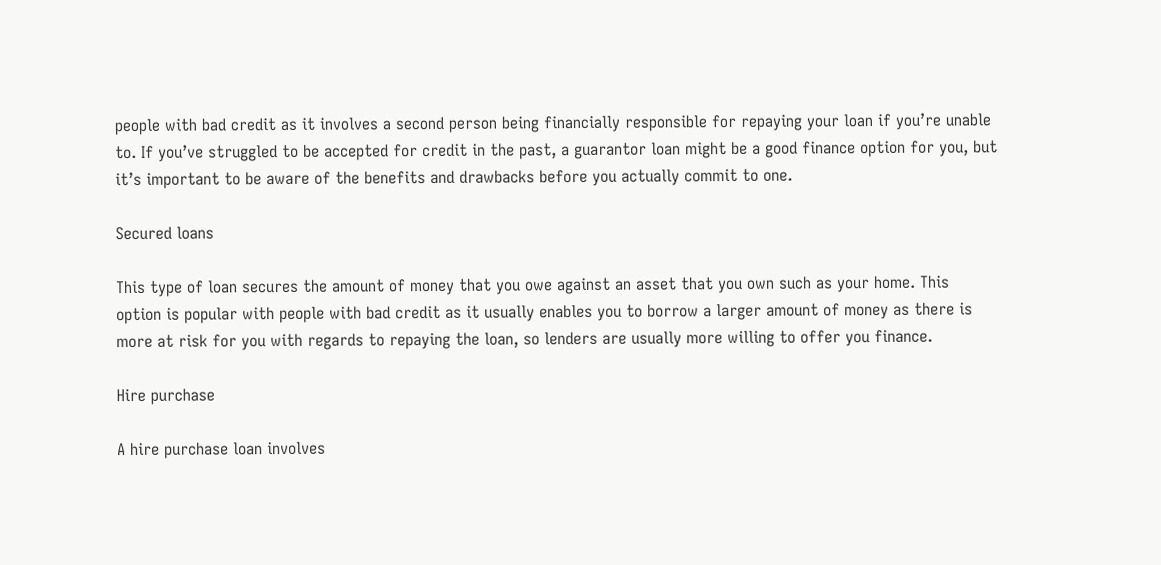people with bad credit as it involves a second person being financially responsible for repaying your loan if you’re unable to. If you’ve struggled to be accepted for credit in the past, a guarantor loan might be a good finance option for you, but it’s important to be aware of the benefits and drawbacks before you actually commit to one.

Secured loans

This type of loan secures the amount of money that you owe against an asset that you own such as your home. This option is popular with people with bad credit as it usually enables you to borrow a larger amount of money as there is more at risk for you with regards to repaying the loan, so lenders are usually more willing to offer you finance.

Hire purchase

A hire purchase loan involves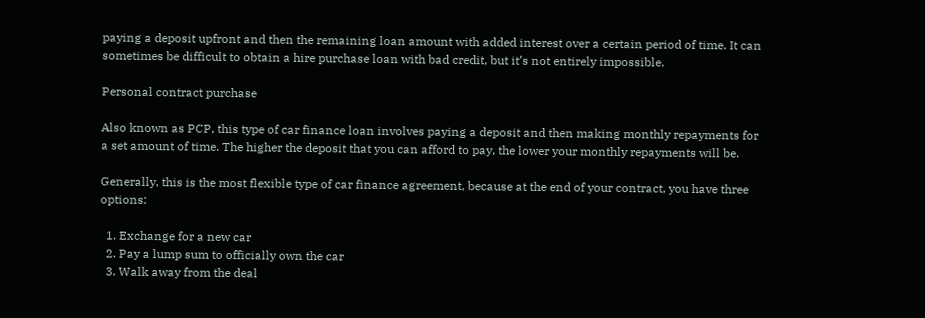paying a deposit upfront and then the remaining loan amount with added interest over a certain period of time. It can sometimes be difficult to obtain a hire purchase loan with bad credit, but it’s not entirely impossible.

Personal contract purchase

Also known as PCP, this type of car finance loan involves paying a deposit and then making monthly repayments for a set amount of time. The higher the deposit that you can afford to pay, the lower your monthly repayments will be.

Generally, this is the most flexible type of car finance agreement, because at the end of your contract, you have three options:

  1. Exchange for a new car
  2. Pay a lump sum to officially own the car
  3. Walk away from the deal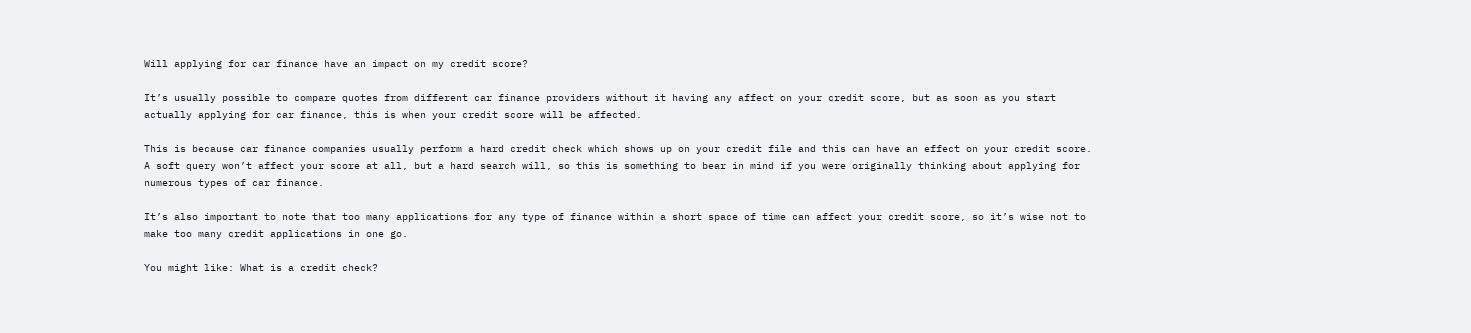Will applying for car finance have an impact on my credit score?

It’s usually possible to compare quotes from different car finance providers without it having any affect on your credit score, but as soon as you start actually applying for car finance, this is when your credit score will be affected.

This is because car finance companies usually perform a hard credit check which shows up on your credit file and this can have an effect on your credit score. A soft query won’t affect your score at all, but a hard search will, so this is something to bear in mind if you were originally thinking about applying for numerous types of car finance.

It’s also important to note that too many applications for any type of finance within a short space of time can affect your credit score, so it’s wise not to make too many credit applications in one go.

You might like: What is a credit check?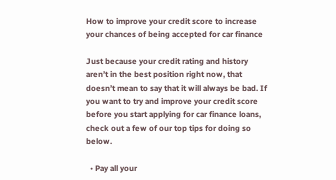How to improve your credit score to increase your chances of being accepted for car finance

Just because your credit rating and history aren’t in the best position right now, that doesn’t mean to say that it will always be bad. If you want to try and improve your credit score before you start applying for car finance loans, check out a few of our top tips for doing so below.

  • Pay all your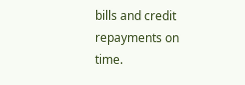bills and credit repayments on time.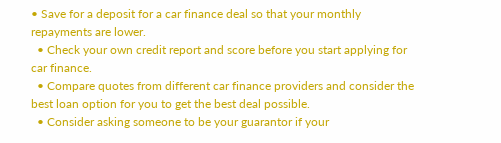• Save for a deposit for a car finance deal so that your monthly repayments are lower.
  • Check your own credit report and score before you start applying for car finance.
  • Compare quotes from different car finance providers and consider the best loan option for you to get the best deal possible.
  • Consider asking someone to be your guarantor if your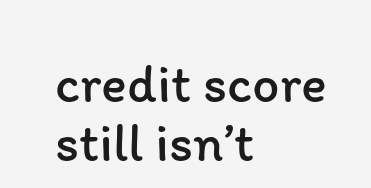credit score still isn’t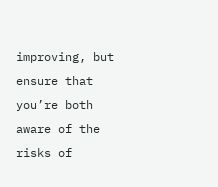improving, but ensure that you’re both aware of the risks of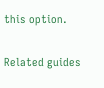this option.

Related guides